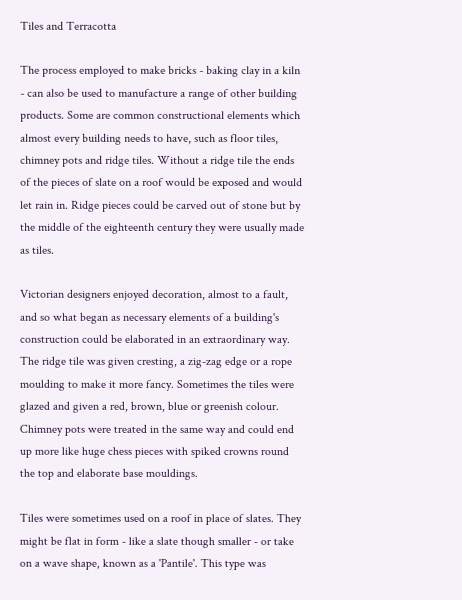Tiles and Terracotta

The process employed to make bricks - baking clay in a kiln - can also be used to manufacture a range of other building products. Some are common constructional elements which almost every building needs to have, such as floor tiles, chimney pots and ridge tiles. Without a ridge tile the ends of the pieces of slate on a roof would be exposed and would let rain in. Ridge pieces could be carved out of stone but by the middle of the eighteenth century they were usually made as tiles.

Victorian designers enjoyed decoration, almost to a fault, and so what began as necessary elements of a building's construction could be elaborated in an extraordinary way. The ridge tile was given cresting, a zig-zag edge or a rope moulding to make it more fancy. Sometimes the tiles were glazed and given a red, brown, blue or greenish colour. Chimney pots were treated in the same way and could end up more like huge chess pieces with spiked crowns round the top and elaborate base mouldings.

Tiles were sometimes used on a roof in place of slates. They might be flat in form - like a slate though smaller - or take on a wave shape, known as a 'Pantile'. This type was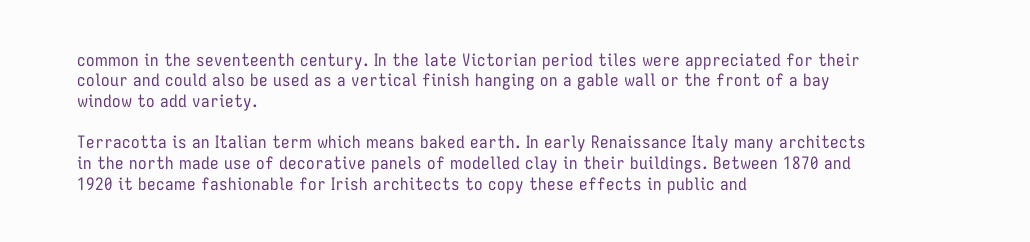common in the seventeenth century. In the late Victorian period tiles were appreciated for their colour and could also be used as a vertical finish hanging on a gable wall or the front of a bay window to add variety.

Terracotta is an Italian term which means baked earth. In early Renaissance Italy many architects in the north made use of decorative panels of modelled clay in their buildings. Between 1870 and 1920 it became fashionable for Irish architects to copy these effects in public and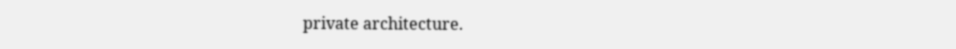private architecture.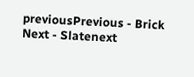previousPrevious - Brick
Next - Slatenext